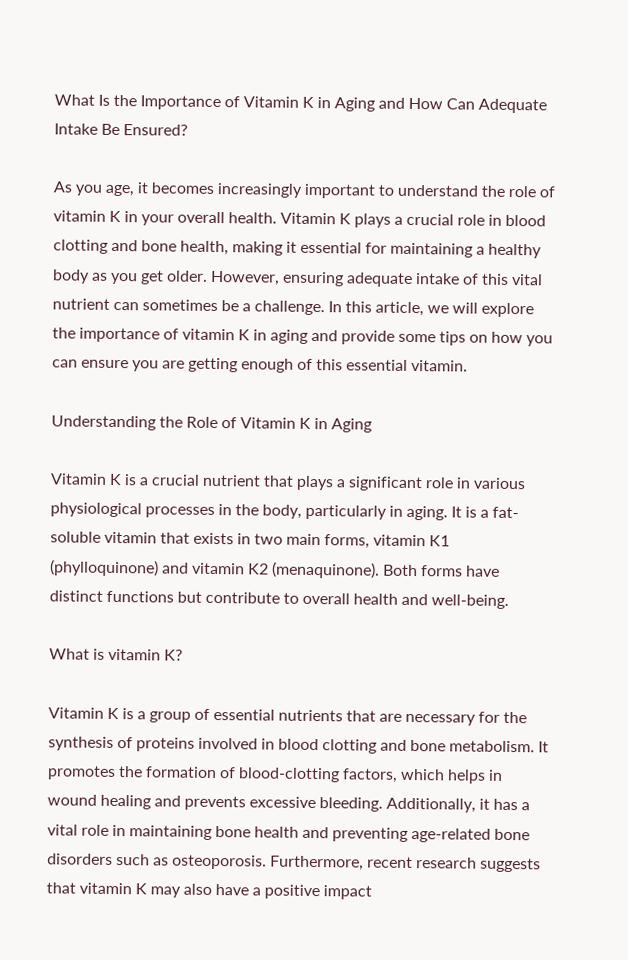What Is the Importance of Vitamin K in Aging and How Can Adequate Intake Be Ensured?

As you age, it becomes increasingly important to understand the role of vitamin K in your overall health. Vitamin K plays a crucial role in blood clotting and bone health, making it essential for maintaining a healthy body as you get older. However, ensuring adequate intake of this vital nutrient can sometimes be a challenge. In this article, we will explore the importance of vitamin K in aging and provide some tips on how you can ensure you are getting enough of this essential vitamin.

Understanding the Role of Vitamin K in Aging

Vitamin K is a crucial nutrient that plays a significant role in various physiological processes in the body, particularly in aging. It is a fat-soluble vitamin that exists in two main forms, vitamin K1 (phylloquinone) and vitamin K2 (menaquinone). Both forms have distinct functions but contribute to overall health and well-being.

What is vitamin K?

Vitamin K is a group of essential nutrients that are necessary for the synthesis of proteins involved in blood clotting and bone metabolism. It promotes the formation of blood-clotting factors, which helps in wound healing and prevents excessive bleeding. Additionally, it has a vital role in maintaining bone health and preventing age-related bone disorders such as osteoporosis. Furthermore, recent research suggests that vitamin K may also have a positive impact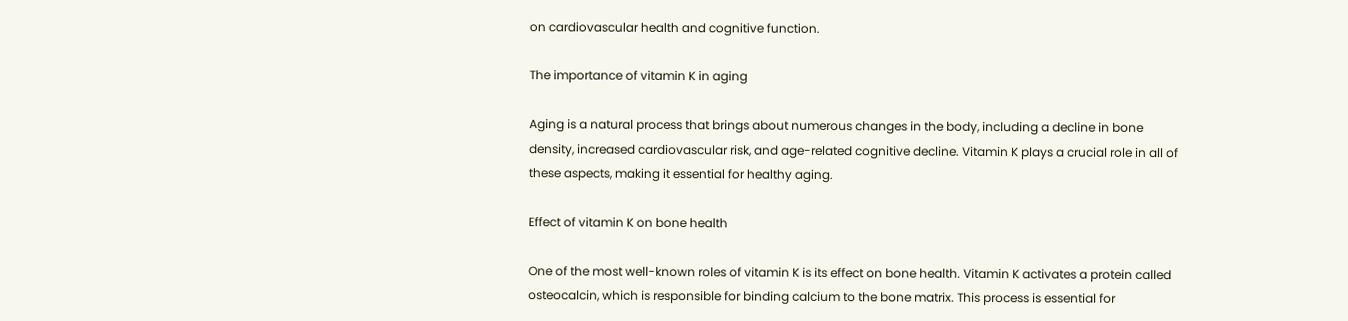on cardiovascular health and cognitive function.

The importance of vitamin K in aging

Aging is a natural process that brings about numerous changes in the body, including a decline in bone density, increased cardiovascular risk, and age-related cognitive decline. Vitamin K plays a crucial role in all of these aspects, making it essential for healthy aging.

Effect of vitamin K on bone health

One of the most well-known roles of vitamin K is its effect on bone health. Vitamin K activates a protein called osteocalcin, which is responsible for binding calcium to the bone matrix. This process is essential for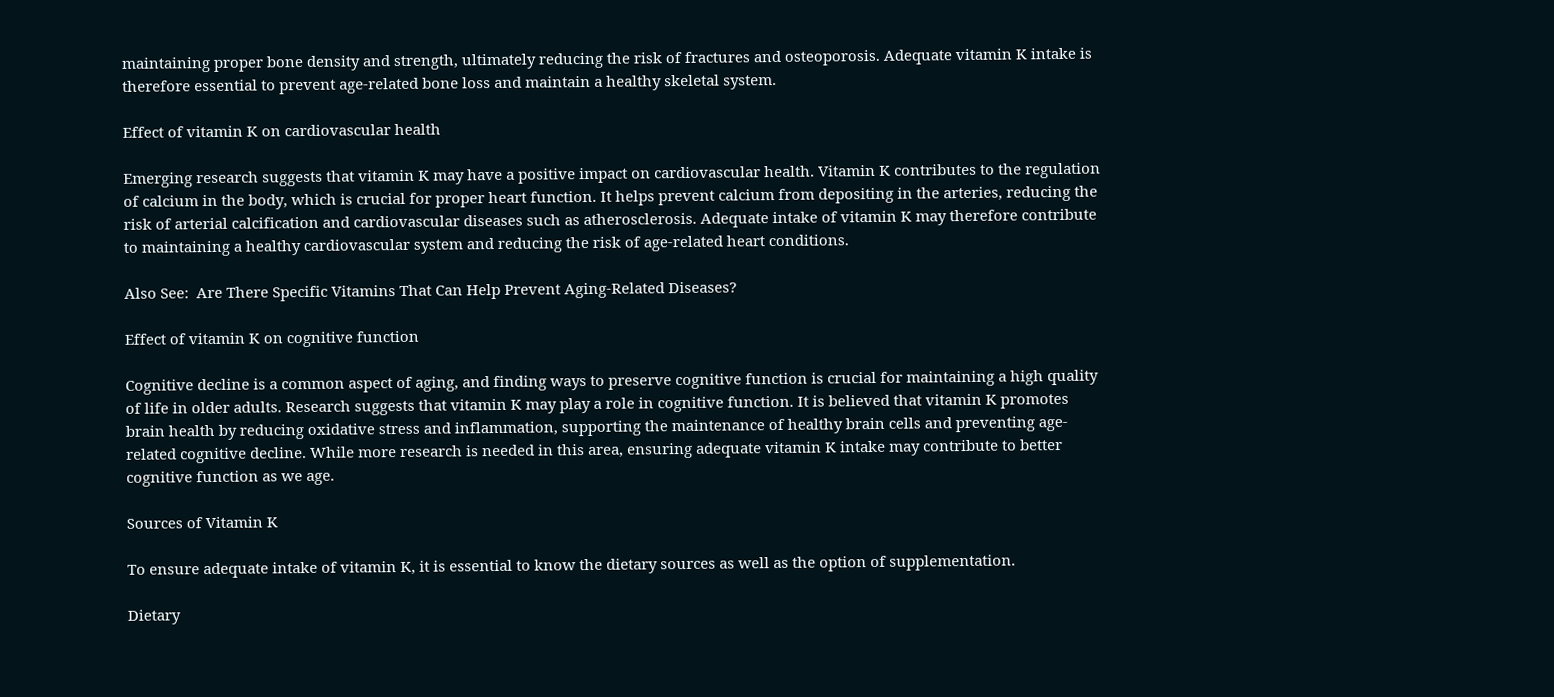maintaining proper bone density and strength, ultimately reducing the risk of fractures and osteoporosis. Adequate vitamin K intake is therefore essential to prevent age-related bone loss and maintain a healthy skeletal system.

Effect of vitamin K on cardiovascular health

Emerging research suggests that vitamin K may have a positive impact on cardiovascular health. Vitamin K contributes to the regulation of calcium in the body, which is crucial for proper heart function. It helps prevent calcium from depositing in the arteries, reducing the risk of arterial calcification and cardiovascular diseases such as atherosclerosis. Adequate intake of vitamin K may therefore contribute to maintaining a healthy cardiovascular system and reducing the risk of age-related heart conditions.

Also See:  Are There Specific Vitamins That Can Help Prevent Aging-Related Diseases?

Effect of vitamin K on cognitive function

Cognitive decline is a common aspect of aging, and finding ways to preserve cognitive function is crucial for maintaining a high quality of life in older adults. Research suggests that vitamin K may play a role in cognitive function. It is believed that vitamin K promotes brain health by reducing oxidative stress and inflammation, supporting the maintenance of healthy brain cells and preventing age-related cognitive decline. While more research is needed in this area, ensuring adequate vitamin K intake may contribute to better cognitive function as we age.

Sources of Vitamin K

To ensure adequate intake of vitamin K, it is essential to know the dietary sources as well as the option of supplementation.

Dietary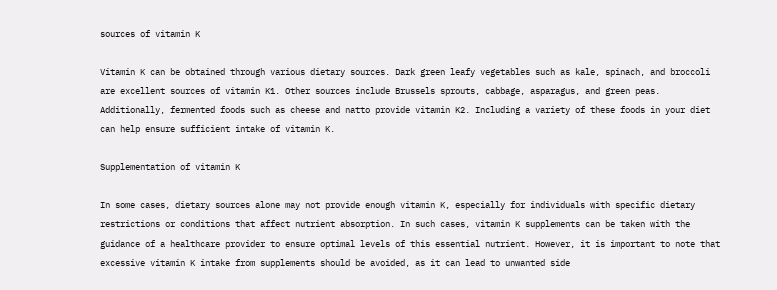sources of vitamin K

Vitamin K can be obtained through various dietary sources. Dark green leafy vegetables such as kale, spinach, and broccoli are excellent sources of vitamin K1. Other sources include Brussels sprouts, cabbage, asparagus, and green peas. Additionally, fermented foods such as cheese and natto provide vitamin K2. Including a variety of these foods in your diet can help ensure sufficient intake of vitamin K.

Supplementation of vitamin K

In some cases, dietary sources alone may not provide enough vitamin K, especially for individuals with specific dietary restrictions or conditions that affect nutrient absorption. In such cases, vitamin K supplements can be taken with the guidance of a healthcare provider to ensure optimal levels of this essential nutrient. However, it is important to note that excessive vitamin K intake from supplements should be avoided, as it can lead to unwanted side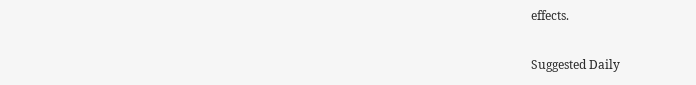effects.

Suggested Daily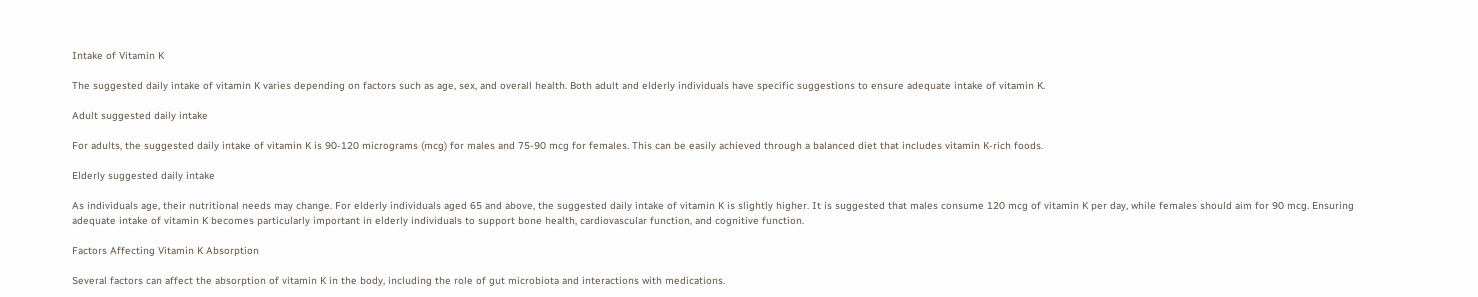Intake of Vitamin K

The suggested daily intake of vitamin K varies depending on factors such as age, sex, and overall health. Both adult and elderly individuals have specific suggestions to ensure adequate intake of vitamin K.

Adult suggested daily intake

For adults, the suggested daily intake of vitamin K is 90-120 micrograms (mcg) for males and 75-90 mcg for females. This can be easily achieved through a balanced diet that includes vitamin K-rich foods.

Elderly suggested daily intake

As individuals age, their nutritional needs may change. For elderly individuals aged 65 and above, the suggested daily intake of vitamin K is slightly higher. It is suggested that males consume 120 mcg of vitamin K per day, while females should aim for 90 mcg. Ensuring adequate intake of vitamin K becomes particularly important in elderly individuals to support bone health, cardiovascular function, and cognitive function.

Factors Affecting Vitamin K Absorption

Several factors can affect the absorption of vitamin K in the body, including the role of gut microbiota and interactions with medications.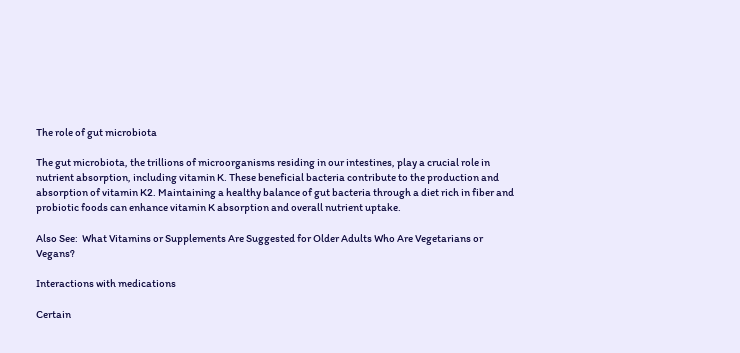The role of gut microbiota

The gut microbiota, the trillions of microorganisms residing in our intestines, play a crucial role in nutrient absorption, including vitamin K. These beneficial bacteria contribute to the production and absorption of vitamin K2. Maintaining a healthy balance of gut bacteria through a diet rich in fiber and probiotic foods can enhance vitamin K absorption and overall nutrient uptake.

Also See:  What Vitamins or Supplements Are Suggested for Older Adults Who Are Vegetarians or Vegans?

Interactions with medications

Certain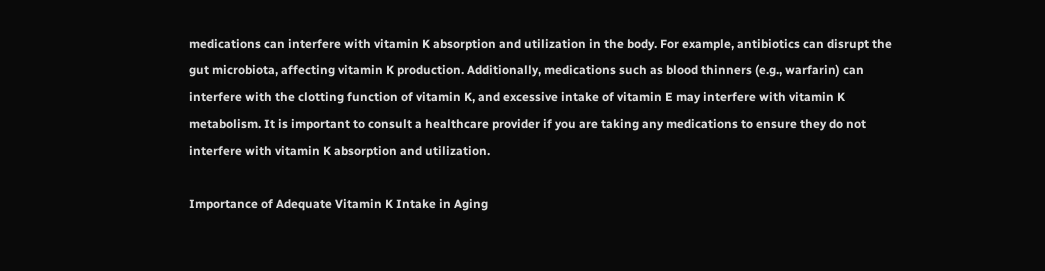medications can interfere with vitamin K absorption and utilization in the body. For example, antibiotics can disrupt the gut microbiota, affecting vitamin K production. Additionally, medications such as blood thinners (e.g., warfarin) can interfere with the clotting function of vitamin K, and excessive intake of vitamin E may interfere with vitamin K metabolism. It is important to consult a healthcare provider if you are taking any medications to ensure they do not interfere with vitamin K absorption and utilization.

Importance of Adequate Vitamin K Intake in Aging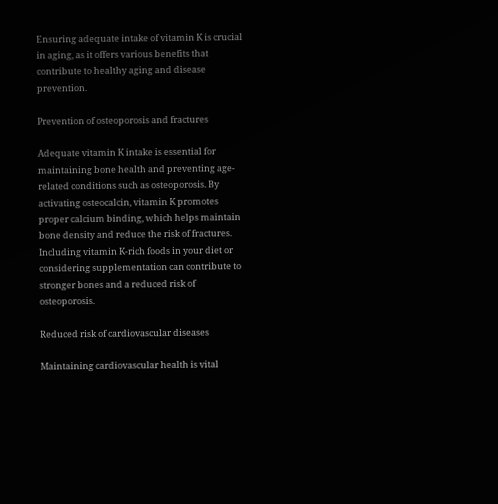Ensuring adequate intake of vitamin K is crucial in aging, as it offers various benefits that contribute to healthy aging and disease prevention.

Prevention of osteoporosis and fractures

Adequate vitamin K intake is essential for maintaining bone health and preventing age-related conditions such as osteoporosis. By activating osteocalcin, vitamin K promotes proper calcium binding, which helps maintain bone density and reduce the risk of fractures. Including vitamin K-rich foods in your diet or considering supplementation can contribute to stronger bones and a reduced risk of osteoporosis.

Reduced risk of cardiovascular diseases

Maintaining cardiovascular health is vital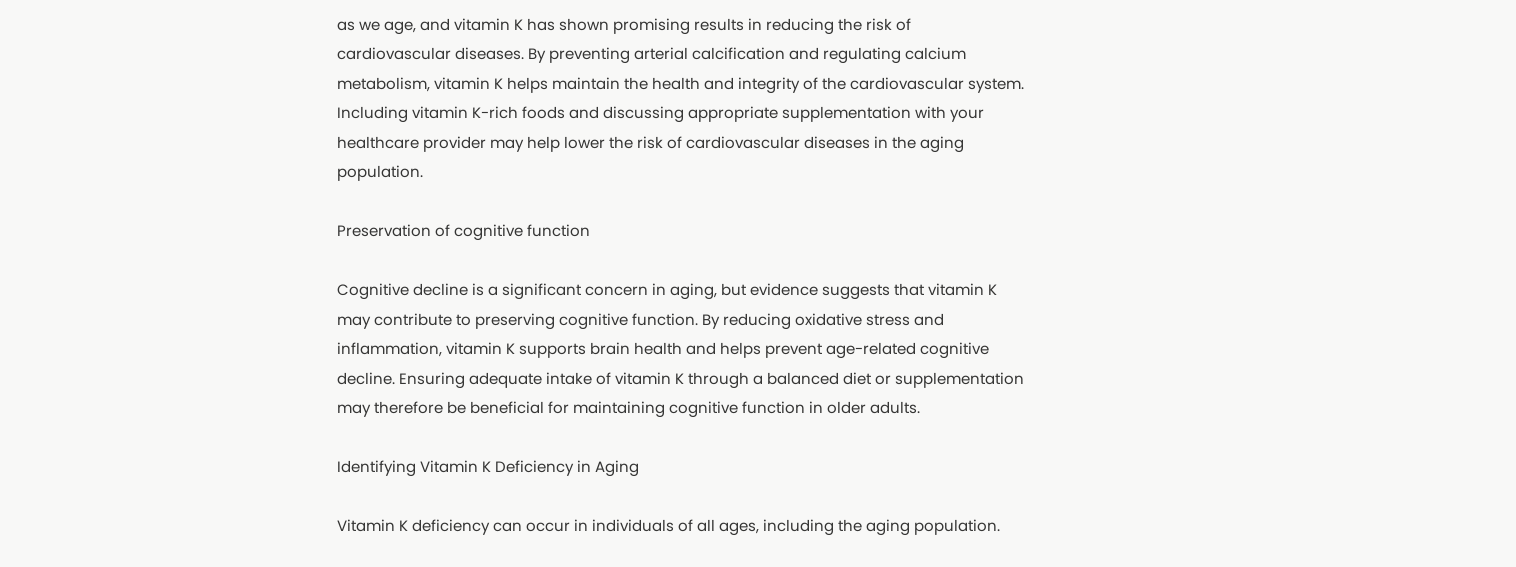as we age, and vitamin K has shown promising results in reducing the risk of cardiovascular diseases. By preventing arterial calcification and regulating calcium metabolism, vitamin K helps maintain the health and integrity of the cardiovascular system. Including vitamin K-rich foods and discussing appropriate supplementation with your healthcare provider may help lower the risk of cardiovascular diseases in the aging population.

Preservation of cognitive function

Cognitive decline is a significant concern in aging, but evidence suggests that vitamin K may contribute to preserving cognitive function. By reducing oxidative stress and inflammation, vitamin K supports brain health and helps prevent age-related cognitive decline. Ensuring adequate intake of vitamin K through a balanced diet or supplementation may therefore be beneficial for maintaining cognitive function in older adults.

Identifying Vitamin K Deficiency in Aging

Vitamin K deficiency can occur in individuals of all ages, including the aging population.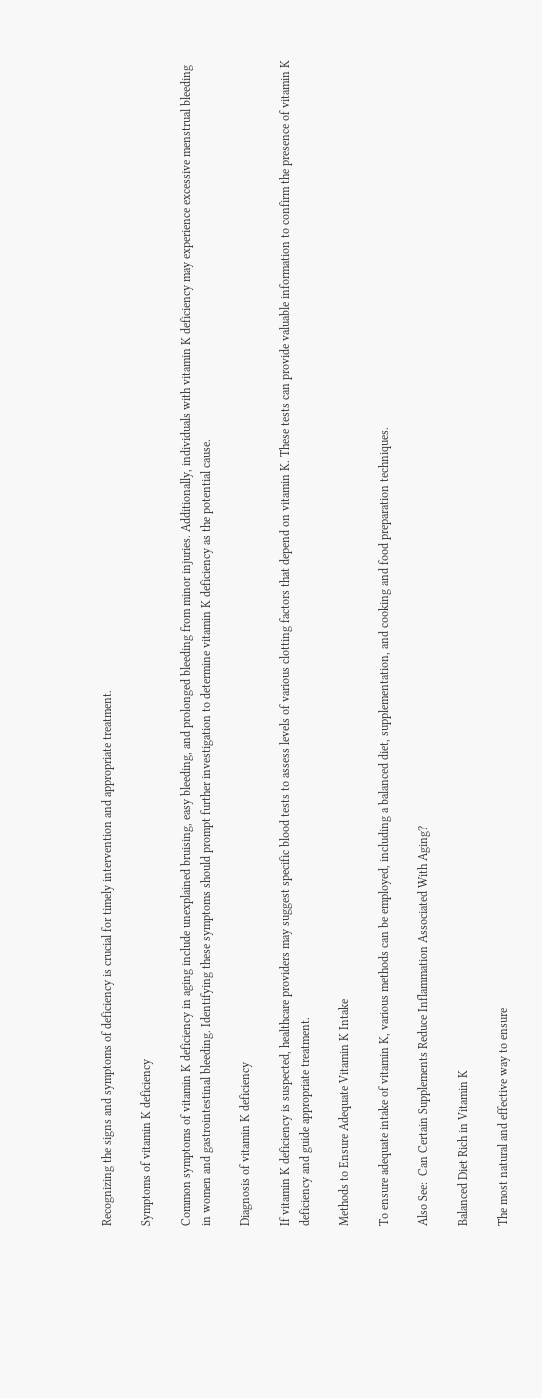Recognizing the signs and symptoms of deficiency is crucial for timely intervention and appropriate treatment.

Symptoms of vitamin K deficiency

Common symptoms of vitamin K deficiency in aging include unexplained bruising, easy bleeding, and prolonged bleeding from minor injuries. Additionally, individuals with vitamin K deficiency may experience excessive menstrual bleeding in women and gastrointestinal bleeding. Identifying these symptoms should prompt further investigation to determine vitamin K deficiency as the potential cause.

Diagnosis of vitamin K deficiency

If vitamin K deficiency is suspected, healthcare providers may suggest specific blood tests to assess levels of various clotting factors that depend on vitamin K. These tests can provide valuable information to confirm the presence of vitamin K deficiency and guide appropriate treatment.

Methods to Ensure Adequate Vitamin K Intake

To ensure adequate intake of vitamin K, various methods can be employed, including a balanced diet, supplementation, and cooking and food preparation techniques.

Also See:  Can Certain Supplements Reduce Inflammation Associated With Aging?

Balanced Diet Rich in Vitamin K

The most natural and effective way to ensure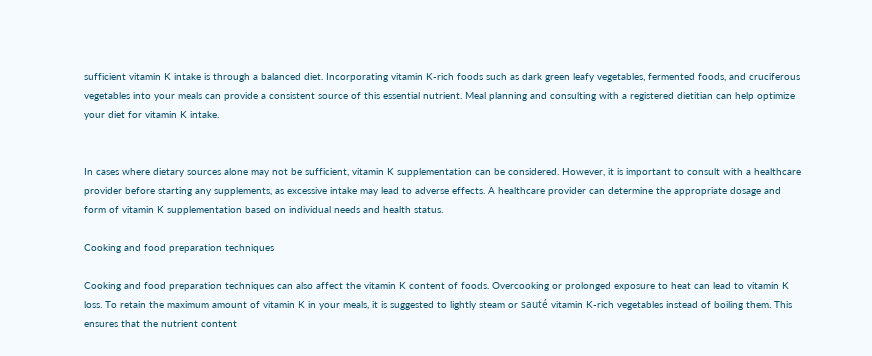sufficient vitamin K intake is through a balanced diet. Incorporating vitamin K-rich foods such as dark green leafy vegetables, fermented foods, and cruciferous vegetables into your meals can provide a consistent source of this essential nutrient. Meal planning and consulting with a registered dietitian can help optimize your diet for vitamin K intake.


In cases where dietary sources alone may not be sufficient, vitamin K supplementation can be considered. However, it is important to consult with a healthcare provider before starting any supplements, as excessive intake may lead to adverse effects. A healthcare provider can determine the appropriate dosage and form of vitamin K supplementation based on individual needs and health status.

Cooking and food preparation techniques

Cooking and food preparation techniques can also affect the vitamin K content of foods. Overcooking or prolonged exposure to heat can lead to vitamin K loss. To retain the maximum amount of vitamin K in your meals, it is suggested to lightly steam or sauté vitamin K-rich vegetables instead of boiling them. This ensures that the nutrient content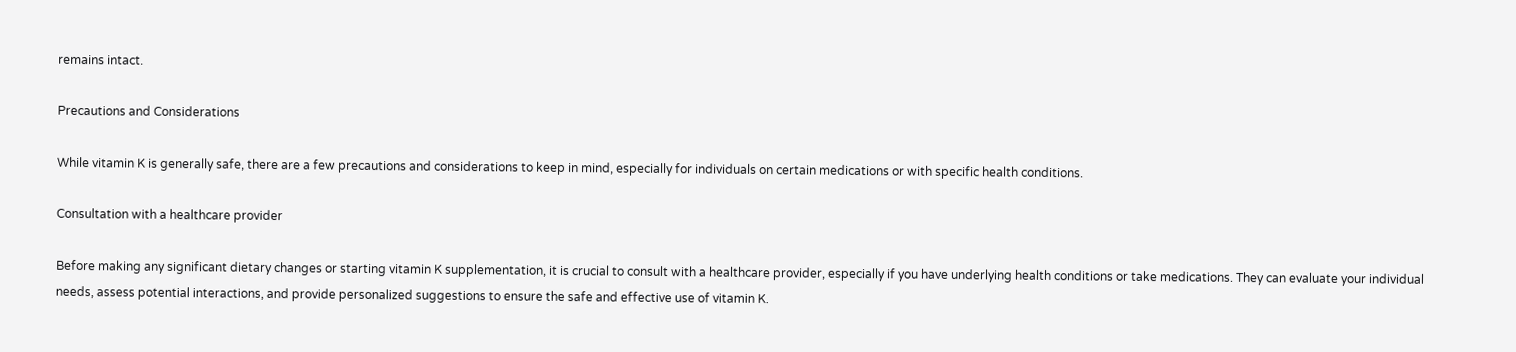remains intact.

Precautions and Considerations

While vitamin K is generally safe, there are a few precautions and considerations to keep in mind, especially for individuals on certain medications or with specific health conditions.

Consultation with a healthcare provider

Before making any significant dietary changes or starting vitamin K supplementation, it is crucial to consult with a healthcare provider, especially if you have underlying health conditions or take medications. They can evaluate your individual needs, assess potential interactions, and provide personalized suggestions to ensure the safe and effective use of vitamin K.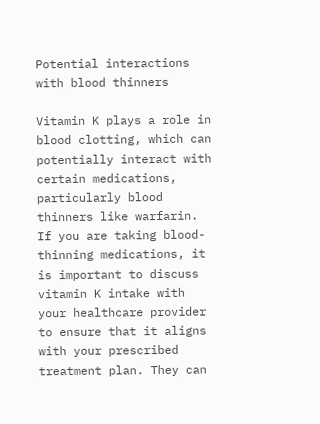Potential interactions with blood thinners

Vitamin K plays a role in blood clotting, which can potentially interact with certain medications, particularly blood thinners like warfarin. If you are taking blood-thinning medications, it is important to discuss vitamin K intake with your healthcare provider to ensure that it aligns with your prescribed treatment plan. They can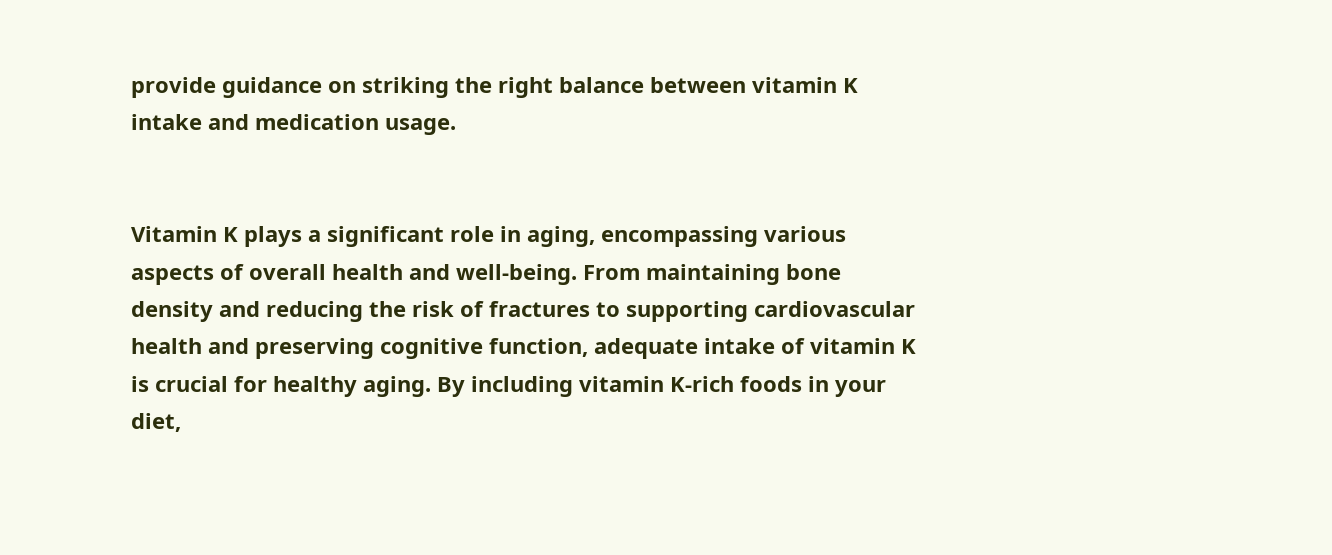provide guidance on striking the right balance between vitamin K intake and medication usage.


Vitamin K plays a significant role in aging, encompassing various aspects of overall health and well-being. From maintaining bone density and reducing the risk of fractures to supporting cardiovascular health and preserving cognitive function, adequate intake of vitamin K is crucial for healthy aging. By including vitamin K-rich foods in your diet,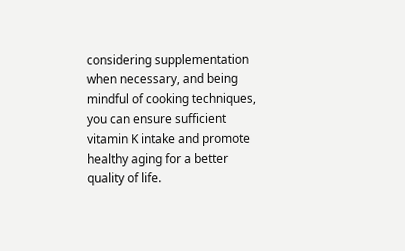considering supplementation when necessary, and being mindful of cooking techniques, you can ensure sufficient vitamin K intake and promote healthy aging for a better quality of life.